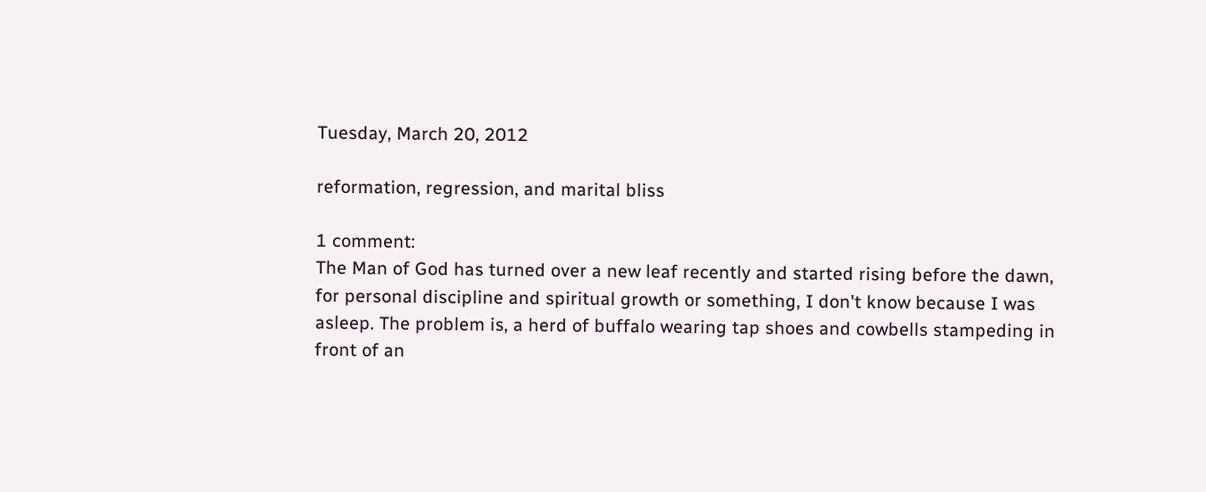Tuesday, March 20, 2012

reformation, regression, and marital bliss

1 comment:
The Man of God has turned over a new leaf recently and started rising before the dawn, for personal discipline and spiritual growth or something, I don't know because I was asleep. The problem is, a herd of buffalo wearing tap shoes and cowbells stampeding in front of an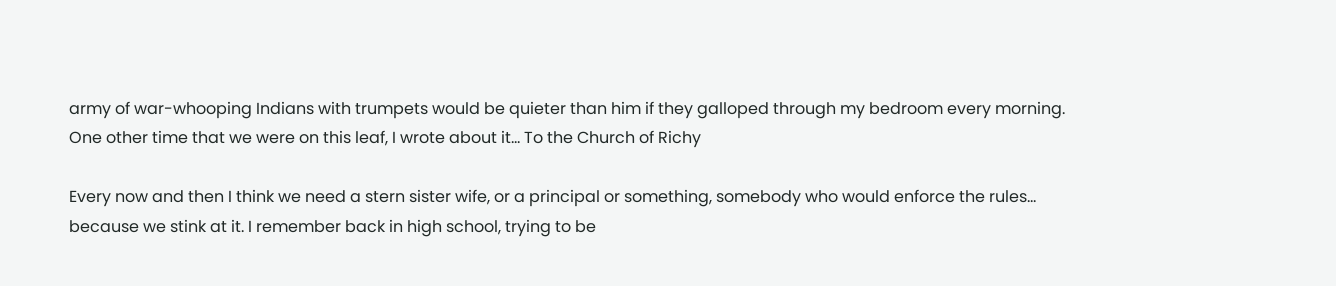army of war-whooping Indians with trumpets would be quieter than him if they galloped through my bedroom every morning. One other time that we were on this leaf, I wrote about it... To the Church of Richy

Every now and then I think we need a stern sister wife, or a principal or something, somebody who would enforce the rules... because we stink at it. I remember back in high school, trying to be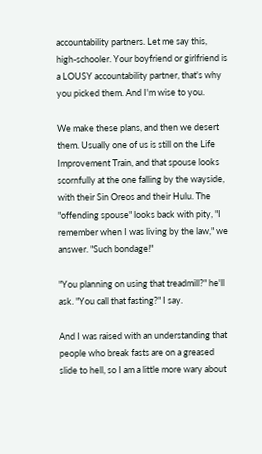accountability partners. Let me say this, high-schooler. Your boyfriend or girlfriend is a LOUSY accountability partner, that's why you picked them. And I'm wise to you.

We make these plans, and then we desert them. Usually one of us is still on the Life Improvement Train, and that spouse looks scornfully at the one falling by the wayside, with their Sin Oreos and their Hulu. The "offending spouse" looks back with pity, "I remember when I was living by the law," we answer. "Such bondage!"

"You planning on using that treadmill?" he'll ask. "You call that fasting?" I say.

And I was raised with an understanding that people who break fasts are on a greased slide to hell, so I am a little more wary about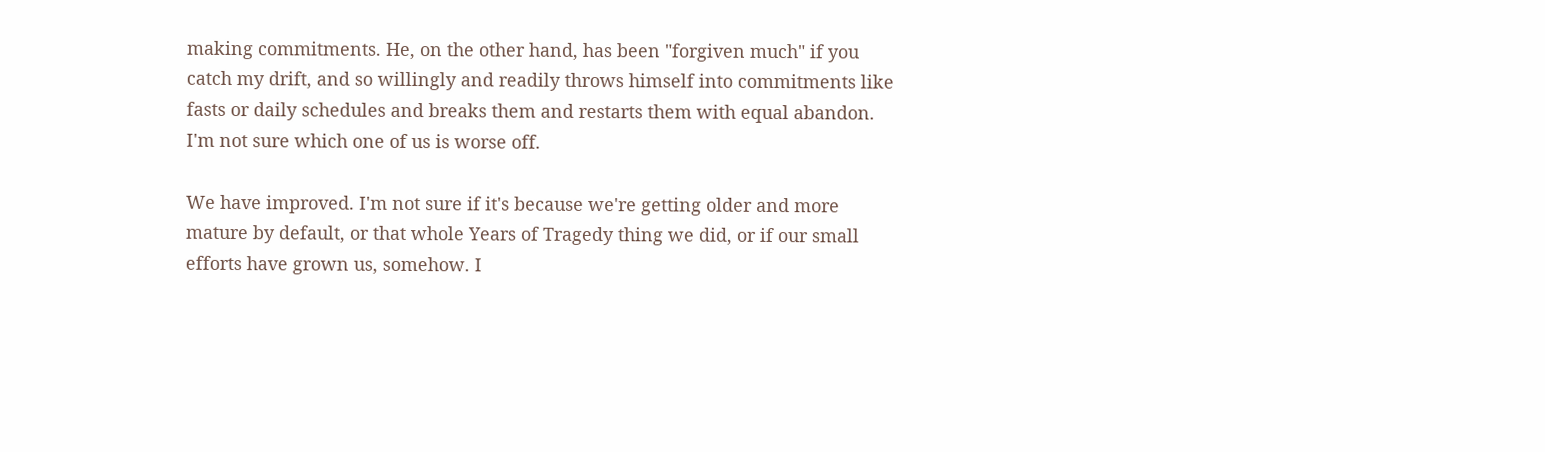making commitments. He, on the other hand, has been "forgiven much" if you catch my drift, and so willingly and readily throws himself into commitments like fasts or daily schedules and breaks them and restarts them with equal abandon. I'm not sure which one of us is worse off.

We have improved. I'm not sure if it's because we're getting older and more mature by default, or that whole Years of Tragedy thing we did, or if our small efforts have grown us, somehow. I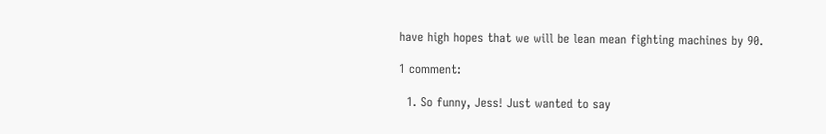have high hopes that we will be lean mean fighting machines by 90.

1 comment:

  1. So funny, Jess! Just wanted to say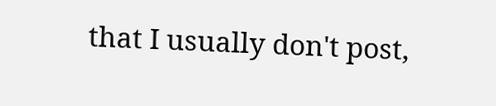that I usually don't post,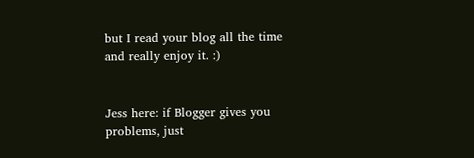but I read your blog all the time and really enjoy it. :)


Jess here: if Blogger gives you problems, just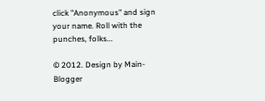click "Anonymous" and sign your name. Roll with the punches, folks...

© 2012. Design by Main-Blogger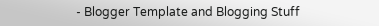- Blogger Template and Blogging Stuff